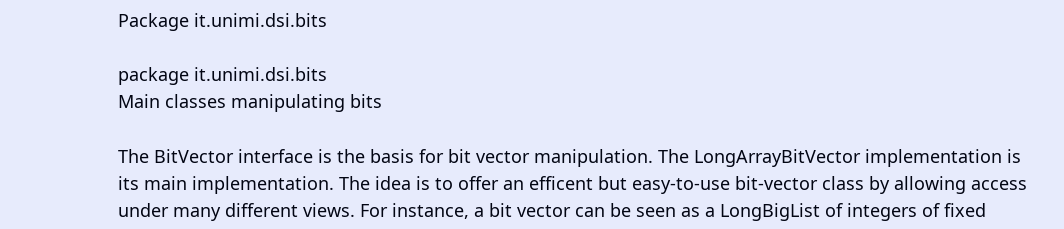Package it.unimi.dsi.bits

package it.unimi.dsi.bits
Main classes manipulating bits

The BitVector interface is the basis for bit vector manipulation. The LongArrayBitVector implementation is its main implementation. The idea is to offer an efficent but easy-to-use bit-vector class by allowing access under many different views. For instance, a bit vector can be seen as a LongBigList of integers of fixed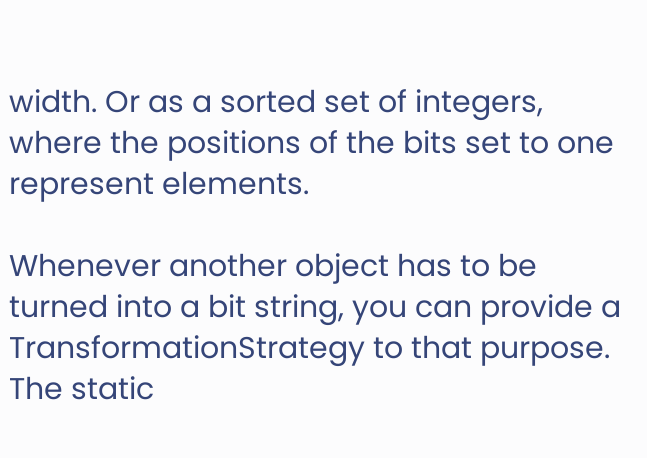width. Or as a sorted set of integers, where the positions of the bits set to one represent elements.

Whenever another object has to be turned into a bit string, you can provide a TransformationStrategy to that purpose. The static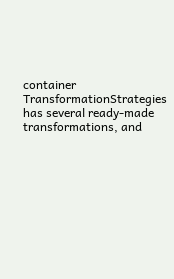container TransformationStrategies has several ready-made transformations, and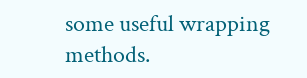some useful wrapping methods.